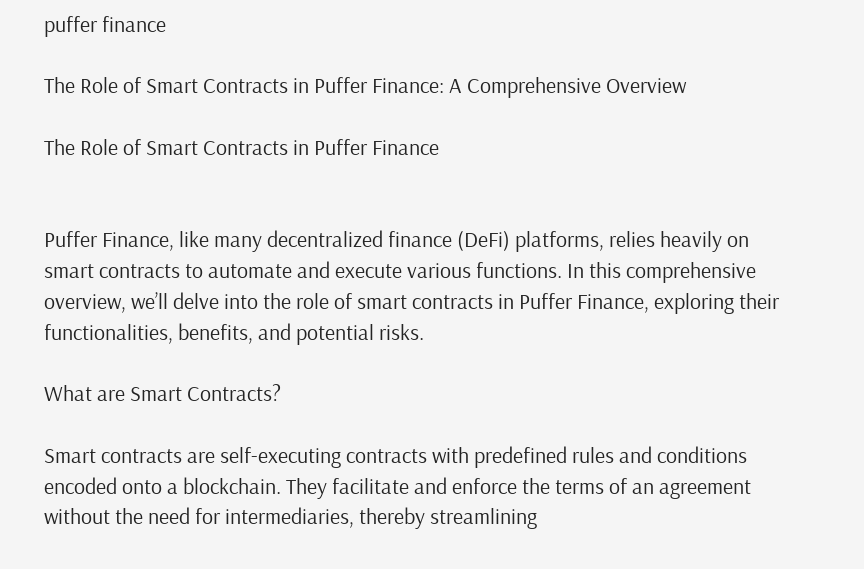puffer finance

The Role of Smart Contracts in Puffer Finance: A Comprehensive Overview

The Role of Smart Contracts in Puffer Finance


Puffer Finance, like many decentralized finance (DeFi) platforms, relies heavily on smart contracts to automate and execute various functions. In this comprehensive overview, we’ll delve into the role of smart contracts in Puffer Finance, exploring their functionalities, benefits, and potential risks.

What are Smart Contracts?

Smart contracts are self-executing contracts with predefined rules and conditions encoded onto a blockchain. They facilitate and enforce the terms of an agreement without the need for intermediaries, thereby streamlining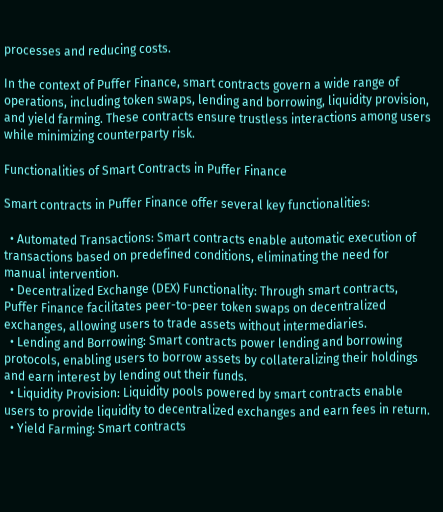processes and reducing costs.

In the context of Puffer Finance, smart contracts govern a wide range of operations, including token swaps, lending and borrowing, liquidity provision, and yield farming. These contracts ensure trustless interactions among users while minimizing counterparty risk.

Functionalities of Smart Contracts in Puffer Finance

Smart contracts in Puffer Finance offer several key functionalities:

  • Automated Transactions: Smart contracts enable automatic execution of transactions based on predefined conditions, eliminating the need for manual intervention.
  • Decentralized Exchange (DEX) Functionality: Through smart contracts, Puffer Finance facilitates peer-to-peer token swaps on decentralized exchanges, allowing users to trade assets without intermediaries.
  • Lending and Borrowing: Smart contracts power lending and borrowing protocols, enabling users to borrow assets by collateralizing their holdings and earn interest by lending out their funds.
  • Liquidity Provision: Liquidity pools powered by smart contracts enable users to provide liquidity to decentralized exchanges and earn fees in return.
  • Yield Farming: Smart contracts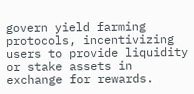govern yield farming protocols, incentivizing users to provide liquidity or stake assets in exchange for rewards.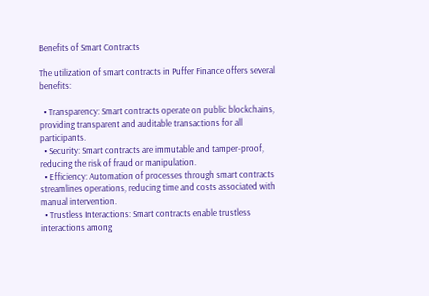Benefits of Smart Contracts

The utilization of smart contracts in Puffer Finance offers several benefits:

  • Transparency: Smart contracts operate on public blockchains, providing transparent and auditable transactions for all participants.
  • Security: Smart contracts are immutable and tamper-proof, reducing the risk of fraud or manipulation.
  • Efficiency: Automation of processes through smart contracts streamlines operations, reducing time and costs associated with manual intervention.
  • Trustless Interactions: Smart contracts enable trustless interactions among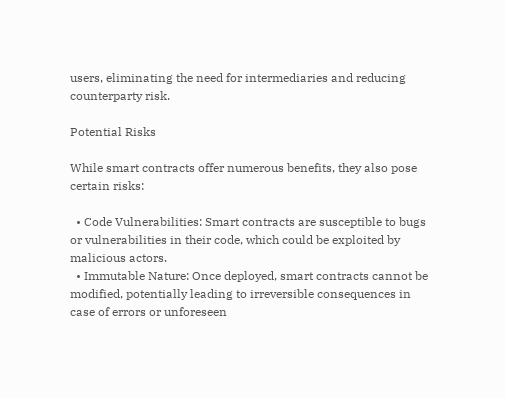users, eliminating the need for intermediaries and reducing counterparty risk.

Potential Risks

While smart contracts offer numerous benefits, they also pose certain risks:

  • Code Vulnerabilities: Smart contracts are susceptible to bugs or vulnerabilities in their code, which could be exploited by malicious actors.
  • Immutable Nature: Once deployed, smart contracts cannot be modified, potentially leading to irreversible consequences in case of errors or unforeseen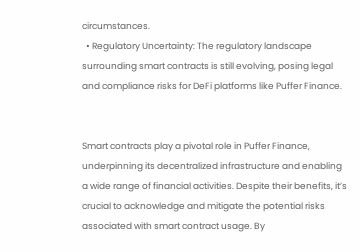circumstances.
  • Regulatory Uncertainty: The regulatory landscape surrounding smart contracts is still evolving, posing legal and compliance risks for DeFi platforms like Puffer Finance.


Smart contracts play a pivotal role in Puffer Finance, underpinning its decentralized infrastructure and enabling a wide range of financial activities. Despite their benefits, it’s crucial to acknowledge and mitigate the potential risks associated with smart contract usage. By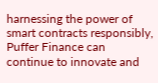harnessing the power of smart contracts responsibly, Puffer Finance can continue to innovate and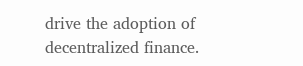drive the adoption of decentralized finance.